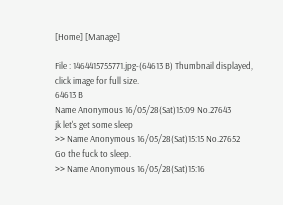[Home] [Manage]

File : 1464415755771.jpg-(64613 B) Thumbnail displayed, click image for full size.
64613 B
Name Anonymous 16/05/28(Sat)15:09 No.27643
jk let's get some sleep
>> Name Anonymous 16/05/28(Sat)15:15 No.27652
Go the fuck to sleep.
>> Name Anonymous 16/05/28(Sat)15:16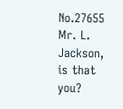No.27655
Mr. L. Jackson, is that you?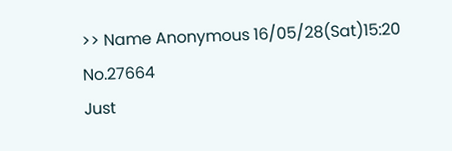>> Name Anonymous 16/05/28(Sat)15:20 No.27664
Just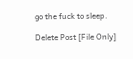go the fuck to sleep.

Delete Post [File Only]